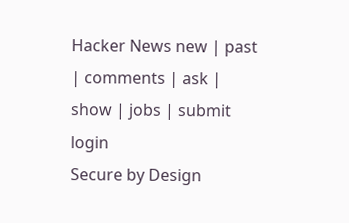Hacker News new | past | comments | ask | show | jobs | submit login
Secure by Design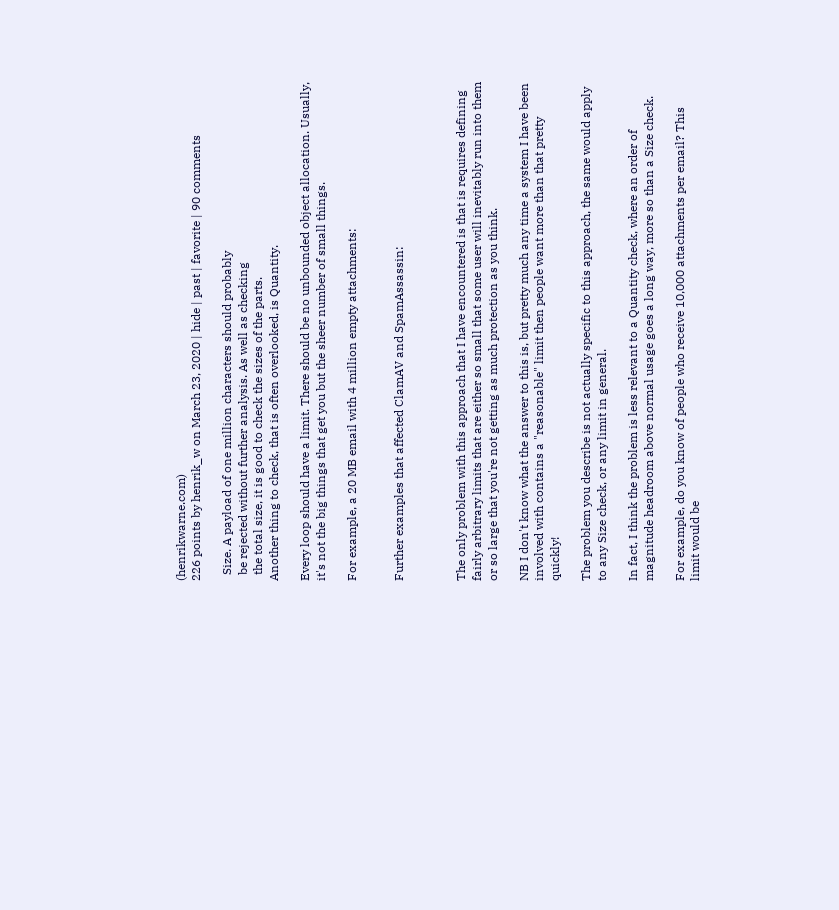(henrikwarne.com)
226 points by henrik_w on March 23, 2020 | hide | past | favorite | 90 comments

  Size. A payload of one million characters should probably
  be rejected without further analysis. As well as checking
  the total size, it is good to check the sizes of the parts.
Another thing to check, that is often overlooked, is Quantity.

Every loop should have a limit. There should be no unbounded object allocation. Usually, it's not the big things that get you but the sheer number of small things.

For example, a 20 MB email with 4 million empty attachments:


Further examples that affected ClamAV and SpamAssassin:



The only problem with this approach that I have encountered is that is requires defining fairly arbitrary limits that are either so small that some user will inevitably run into them or so large that you're not getting as much protection as you think.

NB I don't know what the answer to this is, but pretty much any time a system I have been involved with contains a "reasonable" limit then people want more than that pretty quickly!

The problem you describe is not actually specific to this approach, the same would apply to any Size check, or any limit in general.

In fact, I think the problem is less relevant to a Quantity check, where an order of magnitude headroom above normal usage goes a long way, more so than a Size check.

For example, do you know of people who receive 10,000 attachments per email? This limit would be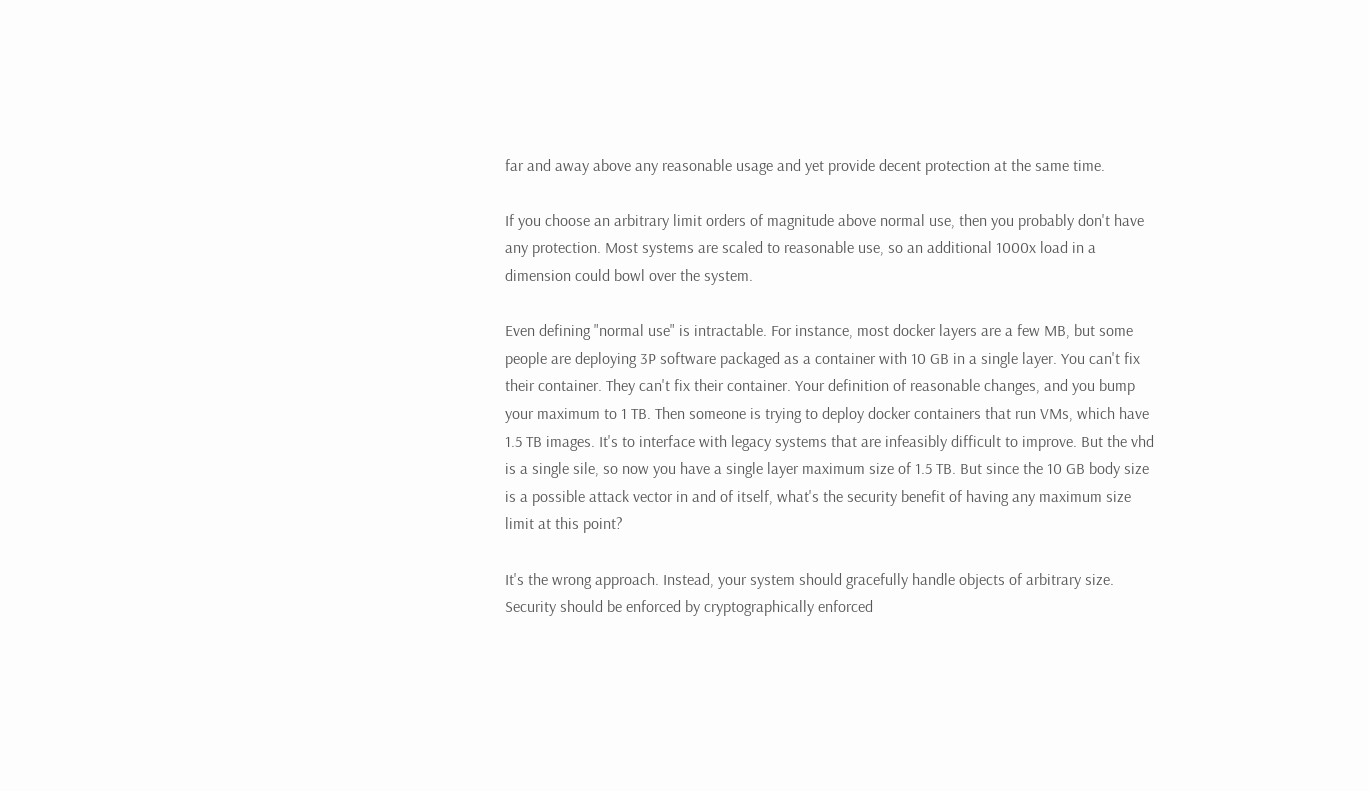far and away above any reasonable usage and yet provide decent protection at the same time.

If you choose an arbitrary limit orders of magnitude above normal use, then you probably don't have any protection. Most systems are scaled to reasonable use, so an additional 1000x load in a dimension could bowl over the system.

Even defining "normal use" is intractable. For instance, most docker layers are a few MB, but some people are deploying 3P software packaged as a container with 10 GB in a single layer. You can't fix their container. They can't fix their container. Your definition of reasonable changes, and you bump your maximum to 1 TB. Then someone is trying to deploy docker containers that run VMs, which have 1.5 TB images. It's to interface with legacy systems that are infeasibly difficult to improve. But the vhd is a single sile, so now you have a single layer maximum size of 1.5 TB. But since the 10 GB body size is a possible attack vector in and of itself, what's the security benefit of having any maximum size limit at this point?

It's the wrong approach. Instead, your system should gracefully handle objects of arbitrary size. Security should be enforced by cryptographically enforced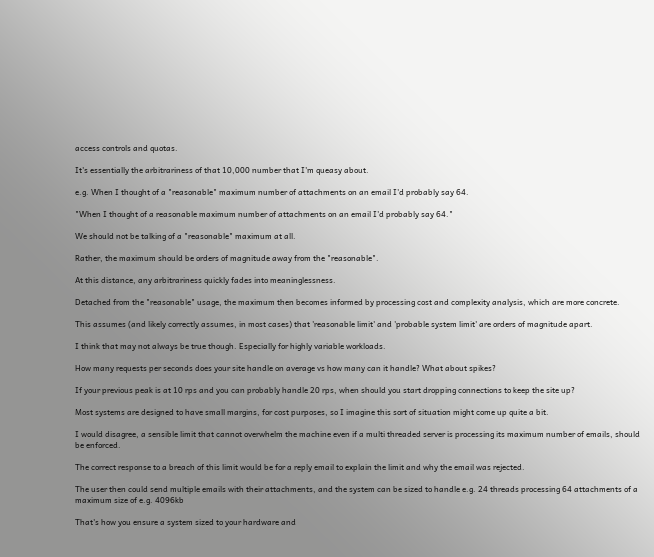access controls and quotas.

It's essentially the arbitrariness of that 10,000 number that I'm queasy about.

e.g. When I thought of a "reasonable" maximum number of attachments on an email I'd probably say 64.

"When I thought of a reasonable maximum number of attachments on an email I'd probably say 64."

We should not be talking of a "reasonable" maximum at all.

Rather, the maximum should be orders of magnitude away from the "reasonable".

At this distance, any arbitrariness quickly fades into meaninglessness.

Detached from the "reasonable" usage, the maximum then becomes informed by processing cost and complexity analysis, which are more concrete.

This assumes (and likely correctly assumes, in most cases) that 'reasonable limit' and 'probable system limit' are orders of magnitude apart.

I think that may not always be true though. Especially for highly variable workloads.

How many requests per seconds does your site handle on average vs how many can it handle? What about spikes?

If your previous peak is at 10 rps and you can probably handle 20 rps, when should you start dropping connections to keep the site up?

Most systems are designed to have small margins, for cost purposes, so I imagine this sort of situation might come up quite a bit.

I would disagree, a sensible limit that cannot overwhelm the machine even if a multi threaded server is processing its maximum number of emails, should be enforced.

The correct response to a breach of this limit would be for a reply email to explain the limit and why the email was rejected.

The user then could send multiple emails with their attachments, and the system can be sized to handle e.g. 24 threads processing 64 attachments of a maximum size of e.g. 4096kb

That's how you ensure a system sized to your hardware and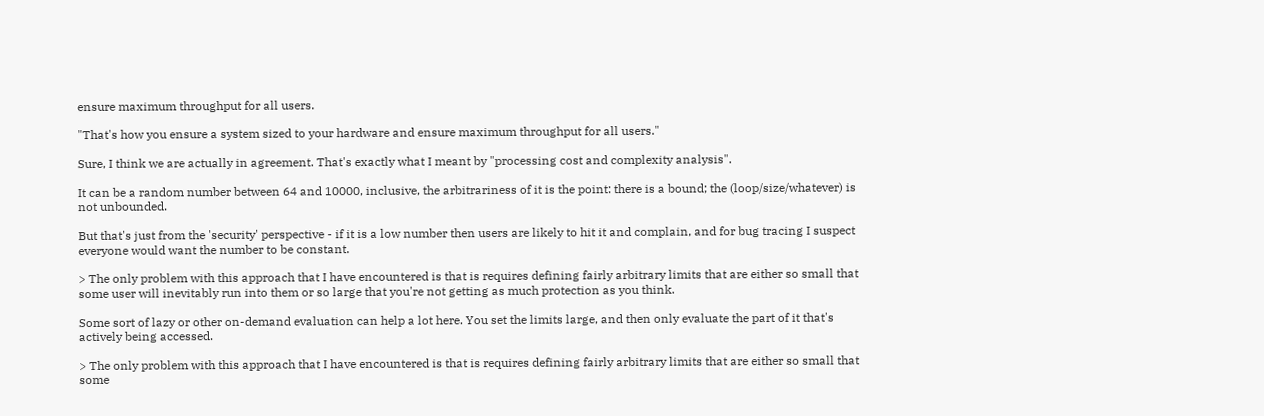ensure maximum throughput for all users.

"That's how you ensure a system sized to your hardware and ensure maximum throughput for all users."

Sure, I think we are actually in agreement. That's exactly what I meant by "processing cost and complexity analysis".

It can be a random number between 64 and 10000, inclusive, the arbitrariness of it is the point: there is a bound; the (loop/size/whatever) is not unbounded.

But that's just from the 'security' perspective - if it is a low number then users are likely to hit it and complain, and for bug tracing I suspect everyone would want the number to be constant.

> The only problem with this approach that I have encountered is that is requires defining fairly arbitrary limits that are either so small that some user will inevitably run into them or so large that you're not getting as much protection as you think.

Some sort of lazy or other on-demand evaluation can help a lot here. You set the limits large, and then only evaluate the part of it that's actively being accessed.

> The only problem with this approach that I have encountered is that is requires defining fairly arbitrary limits that are either so small that some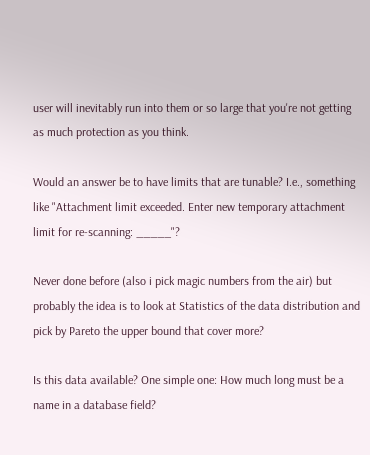user will inevitably run into them or so large that you're not getting as much protection as you think.

Would an answer be to have limits that are tunable? I.e., something like "Attachment limit exceeded. Enter new temporary attachment limit for re-scanning: _____"?

Never done before (also i pick magic numbers from the air) but probably the idea is to look at Statistics of the data distribution and pick by Pareto the upper bound that cover more?

Is this data available? One simple one: How much long must be a name in a database field?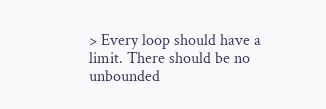> Every loop should have a limit. There should be no unbounded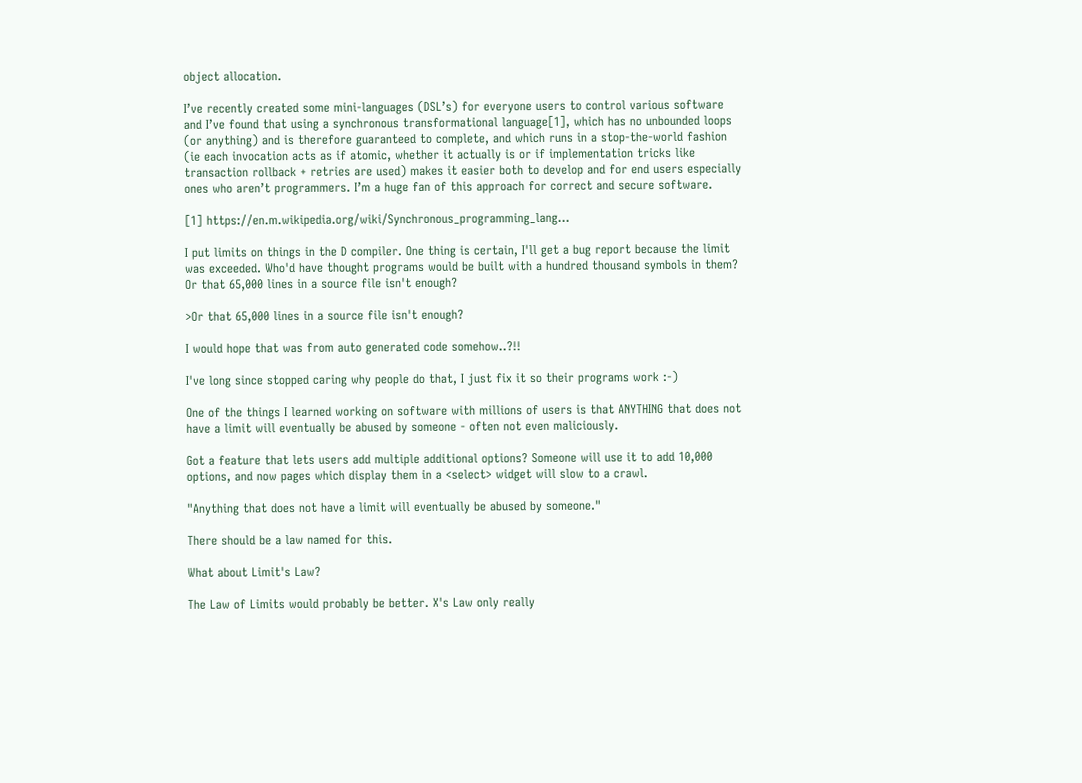object allocation.

I’ve recently created some mini-languages (DSL’s) for everyone users to control various software and I’ve found that using a synchronous transformational language[1], which has no unbounded loops (or anything) and is therefore guaranteed to complete, and which runs in a stop-the-world fashion (ie each invocation acts as if atomic, whether it actually is or if implementation tricks like transaction rollback + retries are used) makes it easier both to develop and for end users especially ones who aren’t programmers. I’m a huge fan of this approach for correct and secure software.

[1] https://en.m.wikipedia.org/wiki/Synchronous_programming_lang...

I put limits on things in the D compiler. One thing is certain, I'll get a bug report because the limit was exceeded. Who'd have thought programs would be built with a hundred thousand symbols in them? Or that 65,000 lines in a source file isn't enough?

>Or that 65,000 lines in a source file isn't enough?

I would hope that was from auto generated code somehow..?!!

I've long since stopped caring why people do that, I just fix it so their programs work :-)

One of the things I learned working on software with millions of users is that ANYTHING that does not have a limit will eventually be abused by someone - often not even maliciously.

Got a feature that lets users add multiple additional options? Someone will use it to add 10,000 options, and now pages which display them in a <select> widget will slow to a crawl.

"Anything that does not have a limit will eventually be abused by someone."

There should be a law named for this.

What about Limit's Law?

The Law of Limits would probably be better. X's Law only really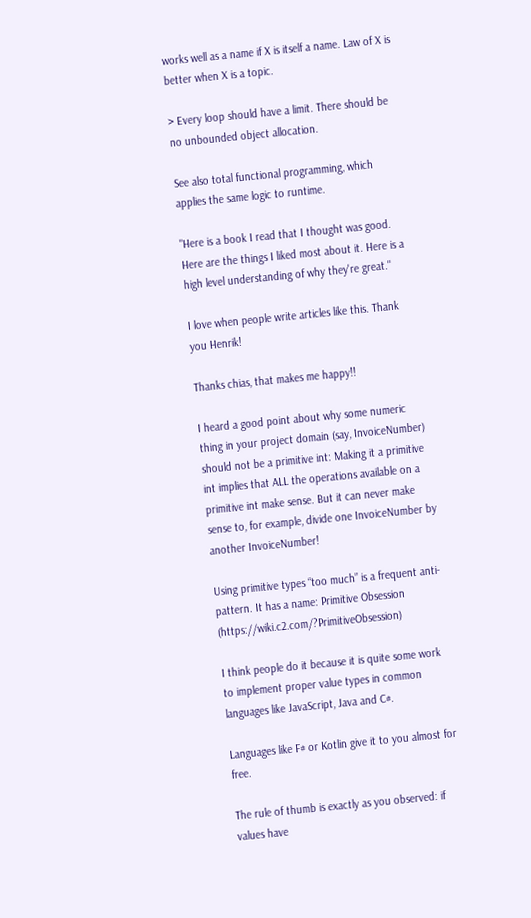works well as a name if X is itself a name. Law of X is better when X is a topic.

> Every loop should have a limit. There should be no unbounded object allocation.

See also total functional programming, which applies the same logic to runtime.

"Here is a book I read that I thought was good. Here are the things I liked most about it. Here is a high level understanding of why they're great."

I love when people write articles like this. Thank you Henrik!

Thanks chias, that makes me happy!!

I heard a good point about why some numeric thing in your project domain (say, InvoiceNumber) should not be a primitive int: Making it a primitive int implies that ALL the operations available on a primitive int make sense. But it can never make sense to, for example, divide one InvoiceNumber by another InvoiceNumber!

Using primitive types “too much” is a frequent anti-pattern. It has a name: Primitive Obsession (https://wiki.c2.com/?PrimitiveObsession)

I think people do it because it is quite some work to implement proper value types in common languages like JavaScript, Java and C#.

Languages like F# or Kotlin give it to you almost for free.

The rule of thumb is exactly as you observed: if values have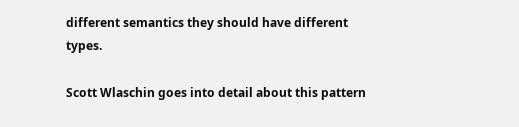different semantics they should have different types.

Scott Wlaschin goes into detail about this pattern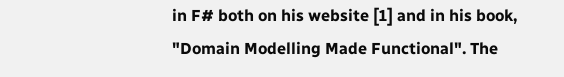in F# both on his website [1] and in his book, "Domain Modelling Made Functional". The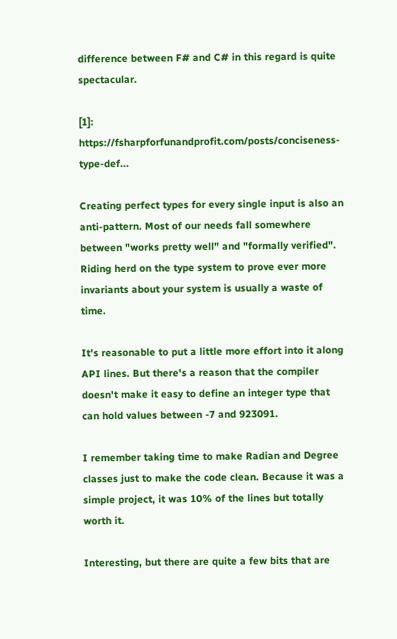difference between F# and C# in this regard is quite spectacular.

[1]: https://fsharpforfunandprofit.com/posts/conciseness-type-def...

Creating perfect types for every single input is also an anti-pattern. Most of our needs fall somewhere between "works pretty well" and "formally verified". Riding herd on the type system to prove ever more invariants about your system is usually a waste of time.

It's reasonable to put a little more effort into it along API lines. But there's a reason that the compiler doesn't make it easy to define an integer type that can hold values between -7 and 923091.

I remember taking time to make Radian and Degree classes just to make the code clean. Because it was a simple project, it was 10% of the lines but totally worth it.

Interesting, but there are quite a few bits that are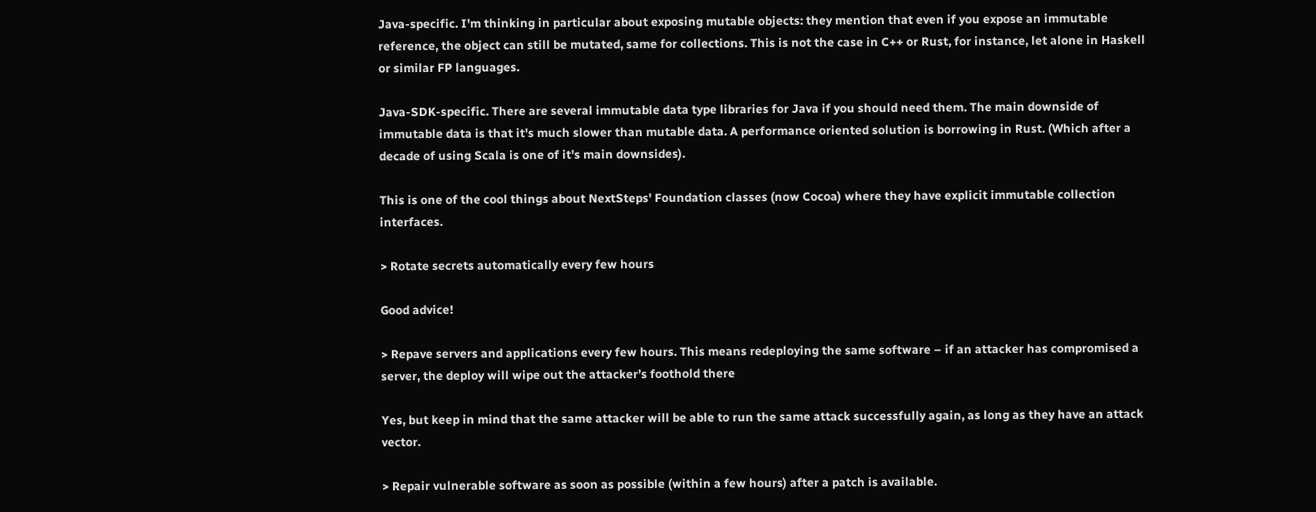Java-specific. I'm thinking in particular about exposing mutable objects: they mention that even if you expose an immutable reference, the object can still be mutated, same for collections. This is not the case in C++ or Rust, for instance, let alone in Haskell or similar FP languages.

Java-SDK-specific. There are several immutable data type libraries for Java if you should need them. The main downside of immutable data is that it's much slower than mutable data. A performance oriented solution is borrowing in Rust. (Which after a decade of using Scala is one of it's main downsides).

This is one of the cool things about NextSteps' Foundation classes (now Cocoa) where they have explicit immutable collection interfaces.

> Rotate secrets automatically every few hours

Good advice!

> Repave servers and applications every few hours. This means redeploying the same software – if an attacker has compromised a server, the deploy will wipe out the attacker’s foothold there

Yes, but keep in mind that the same attacker will be able to run the same attack successfully again, as long as they have an attack vector.

> Repair vulnerable software as soon as possible (within a few hours) after a patch is available.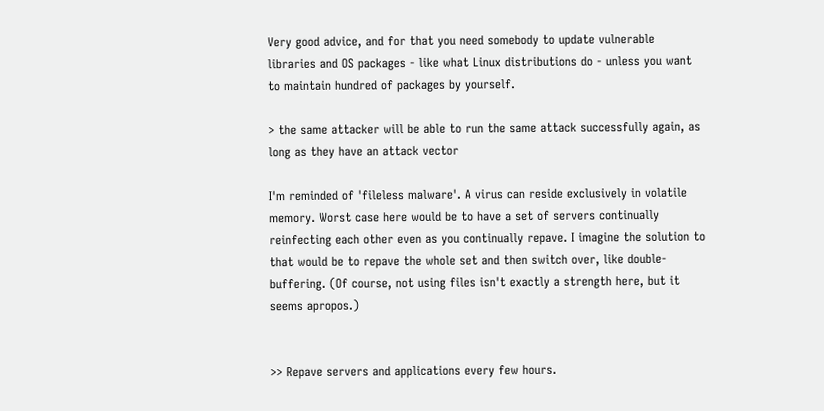Very good advice, and for that you need somebody to update vulnerable libraries and OS packages - like what Linux distributions do - unless you want to maintain hundred of packages by yourself.

> the same attacker will be able to run the same attack successfully again, as long as they have an attack vector

I'm reminded of 'fileless malware'. A virus can reside exclusively in volatile memory. Worst case here would be to have a set of servers continually reinfecting each other even as you continually repave. I imagine the solution to that would be to repave the whole set and then switch over, like double-buffering. (Of course, not using files isn't exactly a strength here, but it seems apropos.)


>> Repave servers and applications every few hours.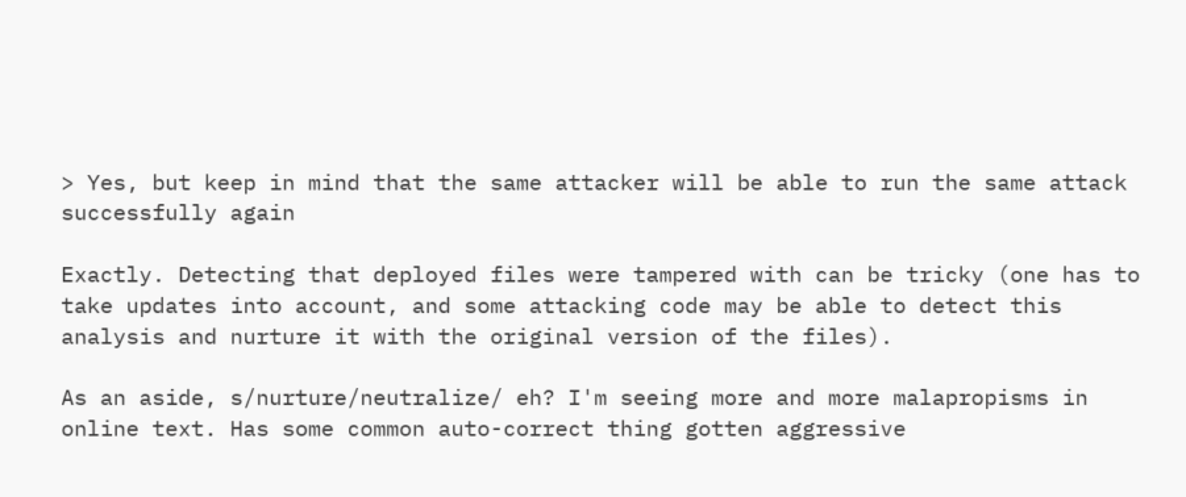> Yes, but keep in mind that the same attacker will be able to run the same attack successfully again

Exactly. Detecting that deployed files were tampered with can be tricky (one has to take updates into account, and some attacking code may be able to detect this analysis and nurture it with the original version of the files).

As an aside, s/nurture/neutralize/ eh? I'm seeing more and more malapropisms in online text. Has some common auto-correct thing gotten aggressive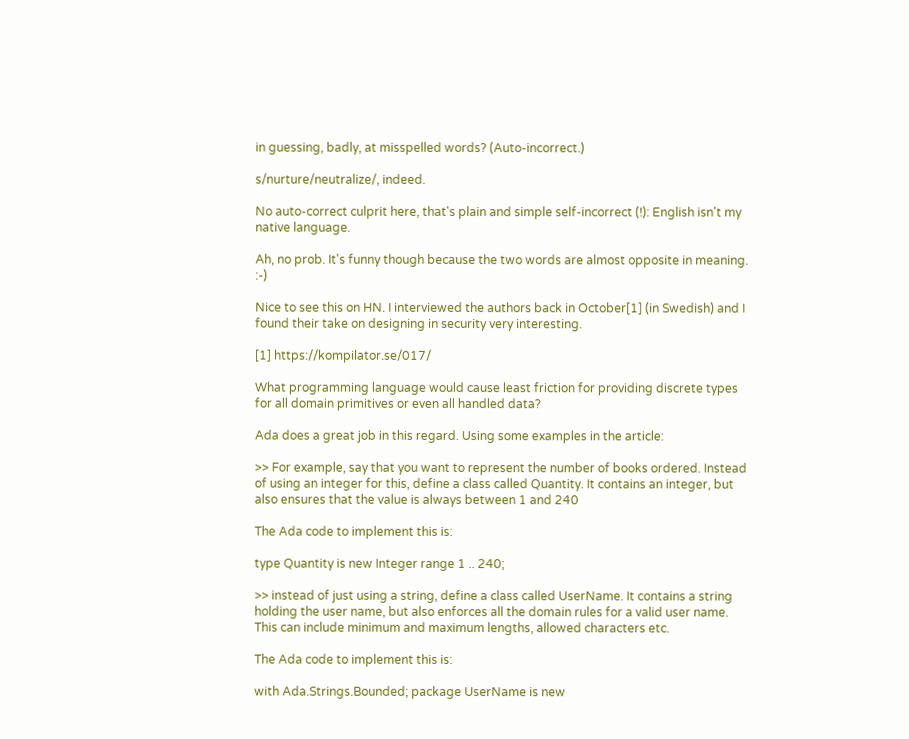in guessing, badly, at misspelled words? (Auto-incorrect.)

s/nurture/neutralize/, indeed.

No auto-correct culprit here, that's plain and simple self-incorrect (!): English isn't my native language.

Ah, no prob. It's funny though because the two words are almost opposite in meaning. :-)

Nice to see this on HN. I interviewed the authors back in October[1] (in Swedish) and I found their take on designing in security very interesting.

[1] https://kompilator.se/017/

What programming language would cause least friction for providing discrete types for all domain primitives or even all handled data?

Ada does a great job in this regard. Using some examples in the article:

>> For example, say that you want to represent the number of books ordered. Instead of using an integer for this, define a class called Quantity. It contains an integer, but also ensures that the value is always between 1 and 240

The Ada code to implement this is:

type Quantity is new Integer range 1 .. 240;

>> instead of just using a string, define a class called UserName. It contains a string holding the user name, but also enforces all the domain rules for a valid user name. This can include minimum and maximum lengths, allowed characters etc.

The Ada code to implement this is:

with Ada.Strings.Bounded; package UserName is new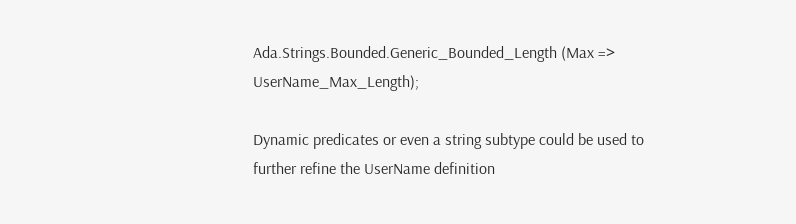Ada.Strings.Bounded.Generic_Bounded_Length (Max => UserName_Max_Length);

Dynamic predicates or even a string subtype could be used to further refine the UserName definition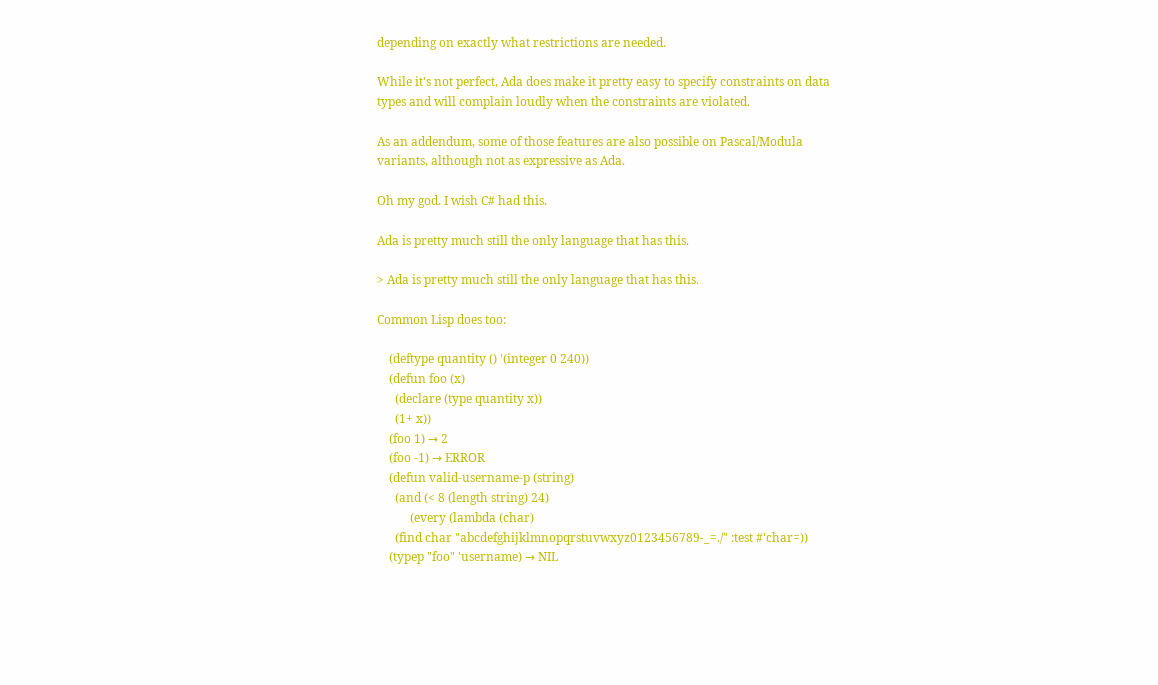depending on exactly what restrictions are needed.

While it's not perfect, Ada does make it pretty easy to specify constraints on data types and will complain loudly when the constraints are violated.

As an addendum, some of those features are also possible on Pascal/Modula variants, although not as expressive as Ada.

Oh my god. I wish C# had this.

Ada is pretty much still the only language that has this.

> Ada is pretty much still the only language that has this.

Common Lisp does too:

    (deftype quantity () '(integer 0 240))
    (defun foo (x)
      (declare (type quantity x))
      (1+ x))
    (foo 1) → 2
    (foo -1) → ERROR
    (defun valid-username-p (string)
      (and (< 8 (length string) 24)
           (every (lambda (char)
      (find char "abcdefghijklmnopqrstuvwxyz0123456789-_=./" :test #'char=))
    (typep "foo" 'username) → NIL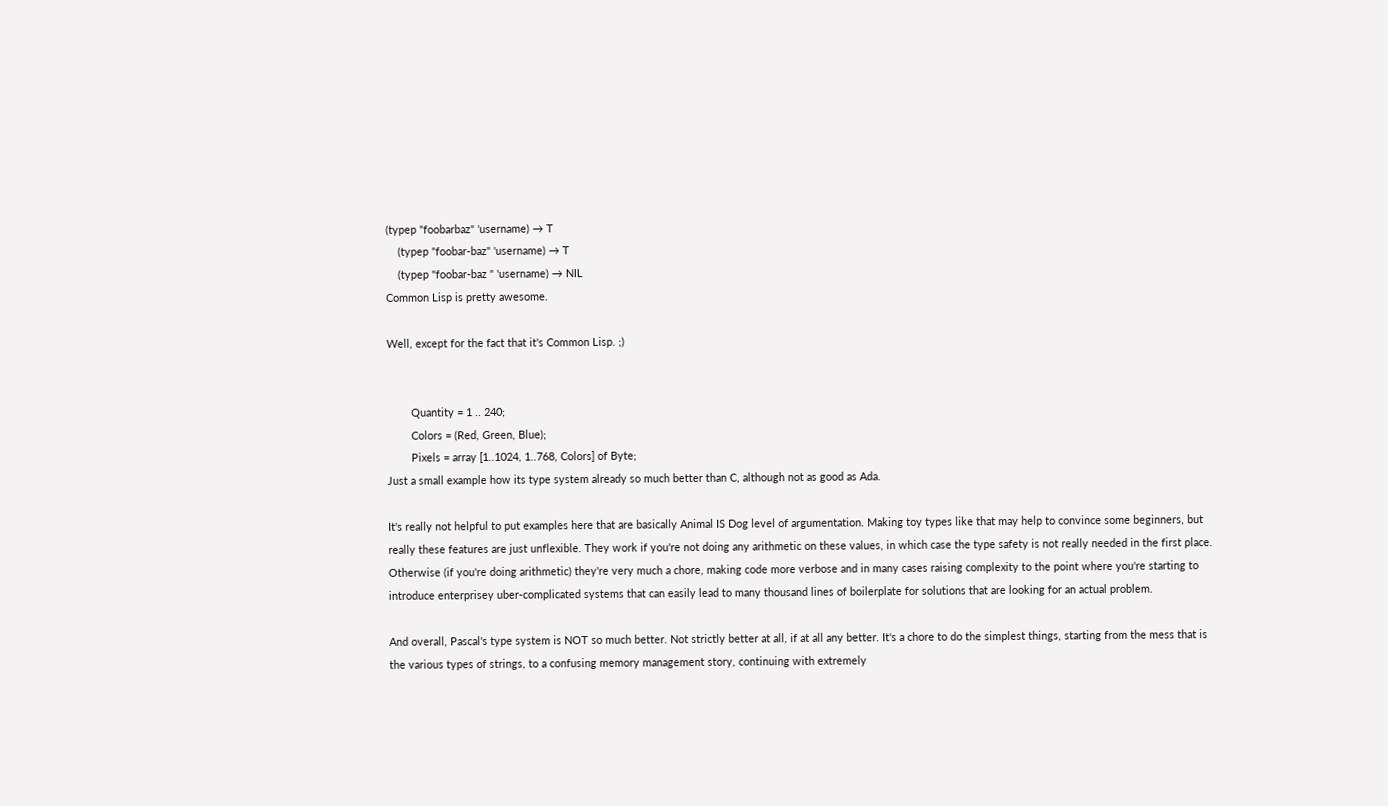(typep "foobarbaz" 'username) → T
    (typep "foobar-baz" 'username) → T
    (typep "foobar-baz " 'username) → NIL
Common Lisp is pretty awesome.

Well, except for the fact that it's Common Lisp. ;)


        Quantity = 1 .. 240;
        Colors = (Red, Green, Blue);
        Pixels = array [1..1024, 1..768, Colors] of Byte;
Just a small example how its type system already so much better than C, although not as good as Ada.

It's really not helpful to put examples here that are basically Animal IS Dog level of argumentation. Making toy types like that may help to convince some beginners, but really these features are just unflexible. They work if you're not doing any arithmetic on these values, in which case the type safety is not really needed in the first place. Otherwise (if you're doing arithmetic) they're very much a chore, making code more verbose and in many cases raising complexity to the point where you're starting to introduce enterprisey uber-complicated systems that can easily lead to many thousand lines of boilerplate for solutions that are looking for an actual problem.

And overall, Pascal's type system is NOT so much better. Not strictly better at all, if at all any better. It's a chore to do the simplest things, starting from the mess that is the various types of strings, to a confusing memory management story, continuing with extremely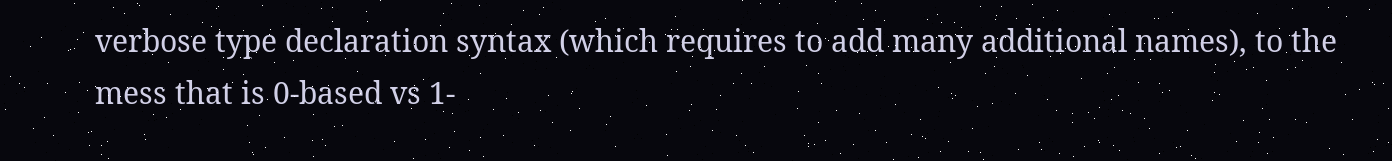verbose type declaration syntax (which requires to add many additional names), to the mess that is 0-based vs 1-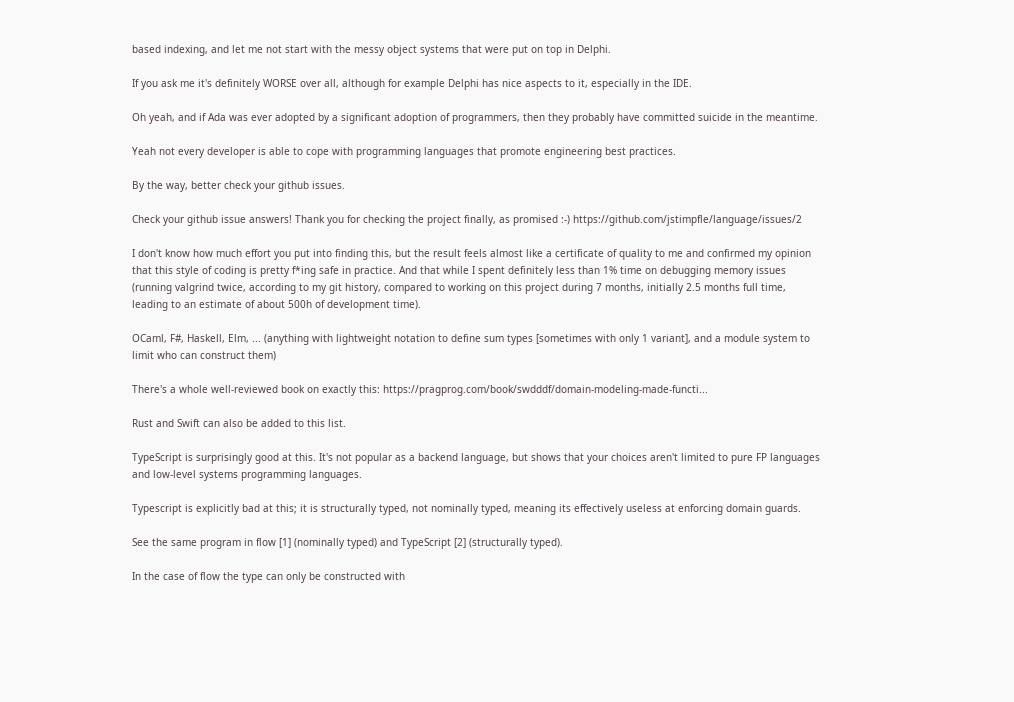based indexing, and let me not start with the messy object systems that were put on top in Delphi.

If you ask me it's definitely WORSE over all, although for example Delphi has nice aspects to it, especially in the IDE.

Oh yeah, and if Ada was ever adopted by a significant adoption of programmers, then they probably have committed suicide in the meantime.

Yeah not every developer is able to cope with programming languages that promote engineering best practices.

By the way, better check your github issues.

Check your github issue answers! Thank you for checking the project finally, as promised :-) https://github.com/jstimpfle/language/issues/2

I don't know how much effort you put into finding this, but the result feels almost like a certificate of quality to me and confirmed my opinion that this style of coding is pretty f*ing safe in practice. And that while I spent definitely less than 1% time on debugging memory issues (running valgrind twice, according to my git history, compared to working on this project during 7 months, initially 2.5 months full time, leading to an estimate of about 500h of development time).

OCaml, F#, Haskell, Elm, ... (anything with lightweight notation to define sum types [sometimes with only 1 variant], and a module system to limit who can construct them)

There's a whole well-reviewed book on exactly this: https://pragprog.com/book/swdddf/domain-modeling-made-functi...

Rust and Swift can also be added to this list.

TypeScript is surprisingly good at this. It's not popular as a backend language, but shows that your choices aren't limited to pure FP languages and low-level systems programming languages.

Typescript is explicitly bad at this; it is structurally typed, not nominally typed, meaning its effectively useless at enforcing domain guards.

See the same program in flow [1] (nominally typed) and TypeScript [2] (structurally typed).

In the case of flow the type can only be constructed with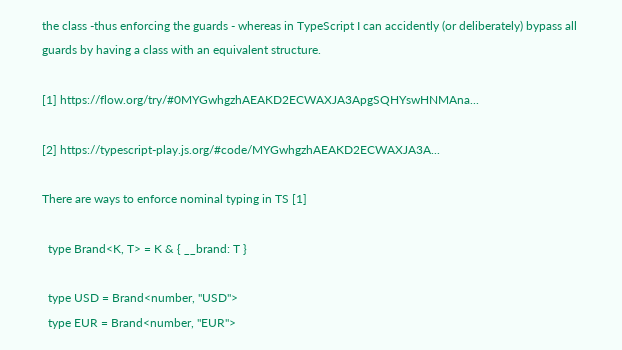the class -thus enforcing the guards - whereas in TypeScript I can accidently (or deliberately) bypass all guards by having a class with an equivalent structure.

[1] https://flow.org/try/#0MYGwhgzhAEAKD2ECWAXJA3ApgSQHYswHNMAna...

[2] https://typescript-play.js.org/#code/MYGwhgzhAEAKD2ECWAXJA3A...

There are ways to enforce nominal typing in TS [1]

  type Brand<K, T> = K & { __brand: T }

  type USD = Brand<number, "USD">
  type EUR = Brand<number, "EUR">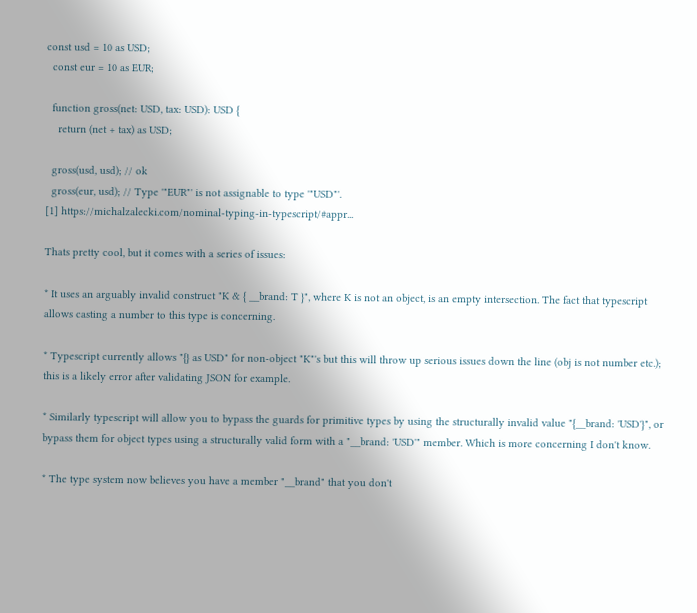const usd = 10 as USD;
  const eur = 10 as EUR;

  function gross(net: USD, tax: USD): USD {
    return (net + tax) as USD;

  gross(usd, usd); // ok
  gross(eur, usd); // Type '"EUR"' is not assignable to type '"USD"'.
[1] https://michalzalecki.com/nominal-typing-in-typescript/#appr...

Thats pretty cool, but it comes with a series of issues:

* It uses an arguably invalid construct "K & { __brand: T }", where K is not an object, is an empty intersection. The fact that typescript allows casting a number to this type is concerning.

* Typescript currently allows "{} as USD" for non-object "K"'s but this will throw up serious issues down the line (obj is not number etc.); this is a likely error after validating JSON for example.

* Similarly typescript will allow you to bypass the guards for primitive types by using the structurally invalid value "{__brand: 'USD'}", or bypass them for object types using a structurally valid form with a "__brand: 'USD'" member. Which is more concerning I don't know.

* The type system now believes you have a member "__brand" that you don't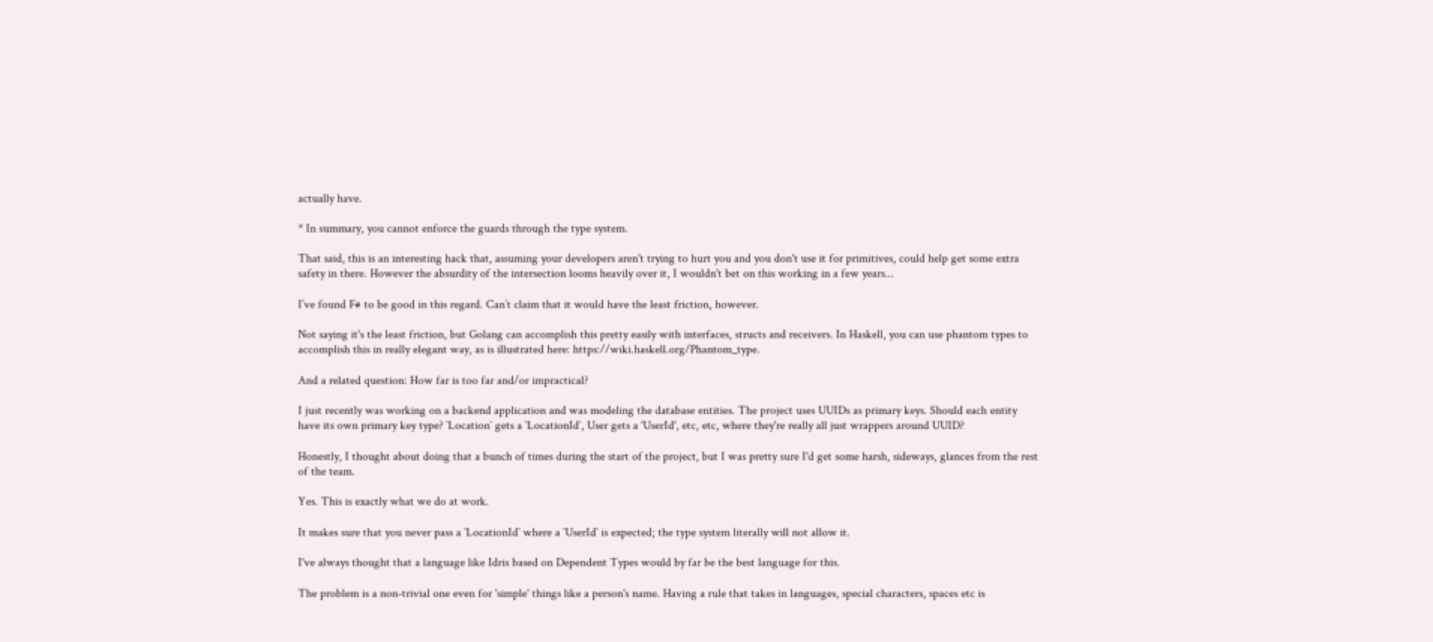actually have.

* In summary, you cannot enforce the guards through the type system.

That said, this is an interesting hack that, assuming your developers aren't trying to hurt you and you don't use it for primitives, could help get some extra safety in there. However the absurdity of the intersection looms heavily over it, I wouldn't bet on this working in a few years...

I’ve found F# to be good in this regard. Can’t claim that it would have the least friction, however.

Not saying it's the least friction, but Golang can accomplish this pretty easily with interfaces, structs and receivers. In Haskell, you can use phantom types to accomplish this in really elegant way, as is illustrated here: https://wiki.haskell.org/Phantom_type.

And a related question: How far is too far and/or impractical?

I just recently was working on a backend application and was modeling the database entities. The project uses UUIDs as primary keys. Should each entity have its own primary key type? `Location` gets a `LocationId`, User gets a 'UserId', etc, etc, where they're really all just wrappers around UUID?

Honestly, I thought about doing that a bunch of times during the start of the project, but I was pretty sure I'd get some harsh, sideways, glances from the rest of the team.

Yes. This is exactly what we do at work.

It makes sure that you never pass a `LocationId` where a `UserId` is expected; the type system literally will not allow it.

I've always thought that a language like Idris based on Dependent Types would by far be the best language for this.

The problem is a non-trivial one even for 'simple' things like a person's name. Having a rule that takes in languages, special characters, spaces etc is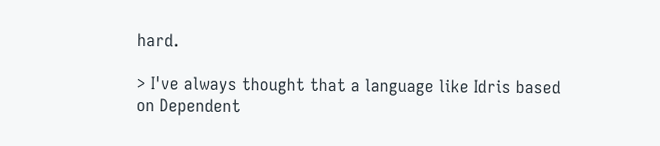hard.

> I've always thought that a language like Idris based on Dependent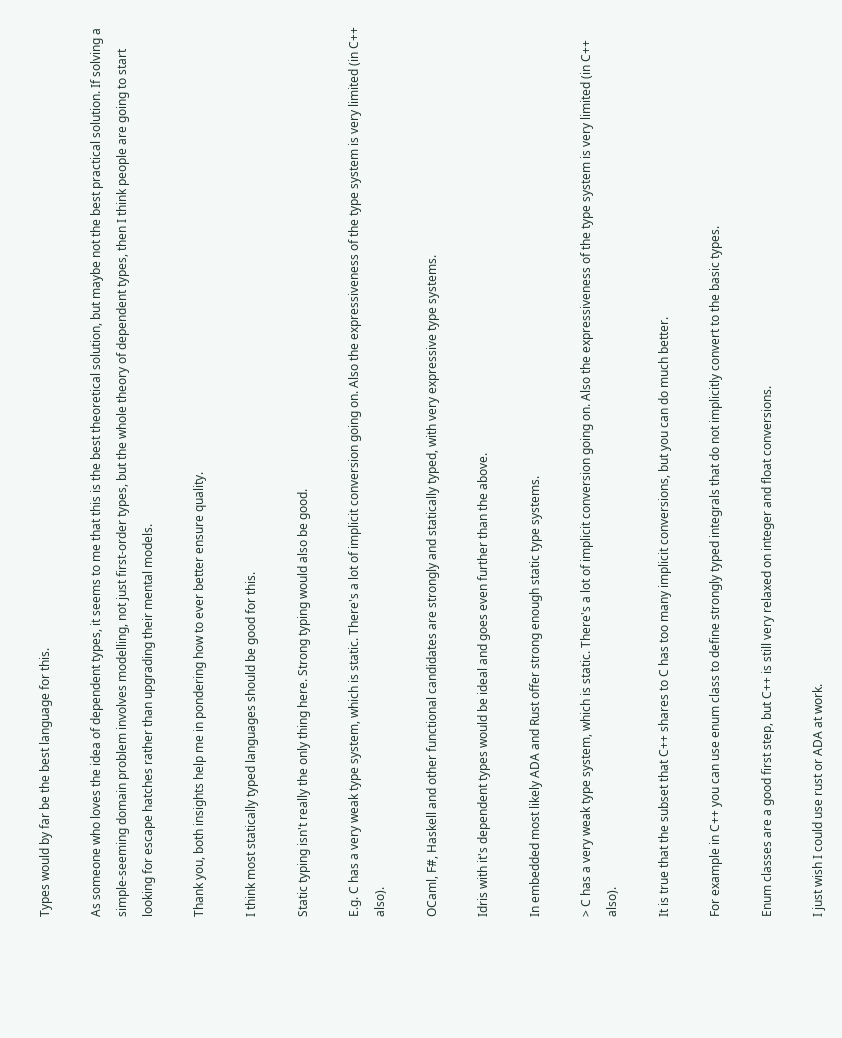Types would by far be the best language for this.

As someone who loves the idea of dependent types, it seems to me that this is the best theoretical solution, but maybe not the best practical solution. If solving a simple-seeming domain problem involves modelling, not just first-order types, but the whole theory of dependent types, then I think people are going to start looking for escape hatches rather than upgrading their mental models.

Thank you, both insights help me in pondering how to ever better ensure quality.

I think most statically typed languages should be good for this.

Static typing isn't really the only thing here. Strong typing would also be good.

E.g. C has a very weak type system, which is static. There's a lot of implicit conversion going on. Also the expressiveness of the type system is very limited (in C++ also).

OCaml, F#, Haskell and other functional candidates are strongly and statically typed, with very expressive type systems.

Idris with it's dependent types would be ideal and goes even further than the above.

In embedded most likely ADA and Rust offer strong enough static type systems.

> C has a very weak type system, which is static. There's a lot of implicit conversion going on. Also the expressiveness of the type system is very limited (in C++ also).

It is true that the subset that C++ shares to C has too many implicit conversions, but you can do much better.

For example in C++ you can use enum class to define strongly typed integrals that do not implicitly convert to the basic types.

Enum classes are a good first step, but C++ is still very relaxed on integer and float conversions.

I just wish I could use rust or ADA at work.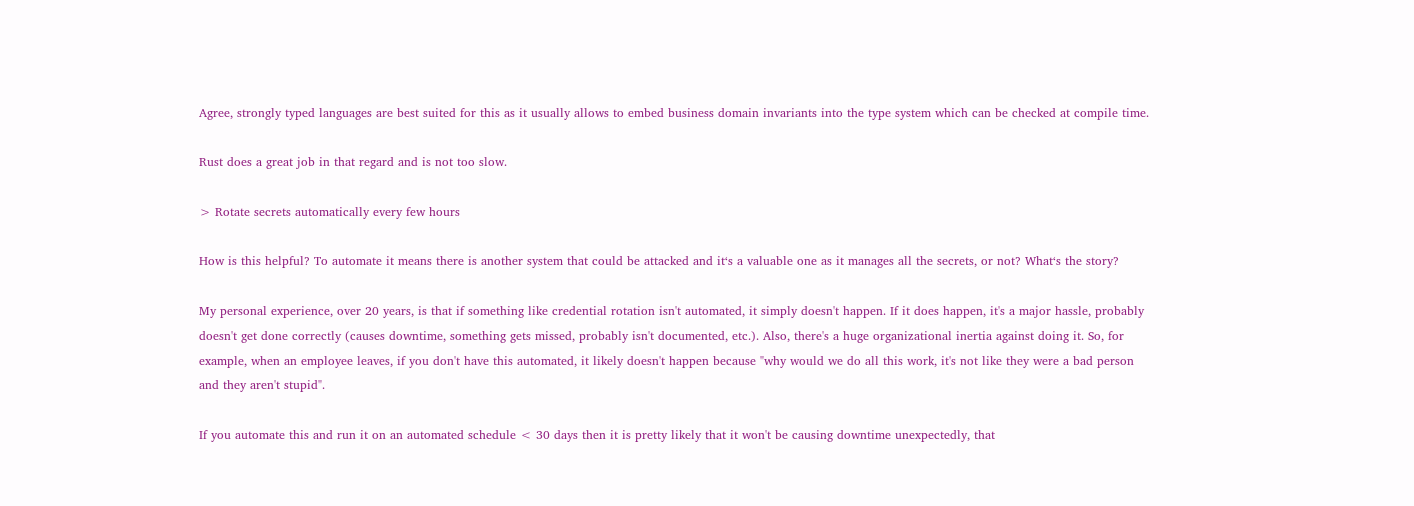Agree, strongly typed languages are best suited for this as it usually allows to embed business domain invariants into the type system which can be checked at compile time.

Rust does a great job in that regard and is not too slow.

> Rotate secrets automatically every few hours

How is this helpful? To automate it means there is another system that could be attacked and it‘s a valuable one as it manages all the secrets, or not? What‘s the story?

My personal experience, over 20 years, is that if something like credential rotation isn't automated, it simply doesn't happen. If it does happen, it's a major hassle, probably doesn't get done correctly (causes downtime, something gets missed, probably isn't documented, etc.). Also, there's a huge organizational inertia against doing it. So, for example, when an employee leaves, if you don't have this automated, it likely doesn't happen because "why would we do all this work, it's not like they were a bad person and they aren't stupid".

If you automate this and run it on an automated schedule < 30 days then it is pretty likely that it won't be causing downtime unexpectedly, that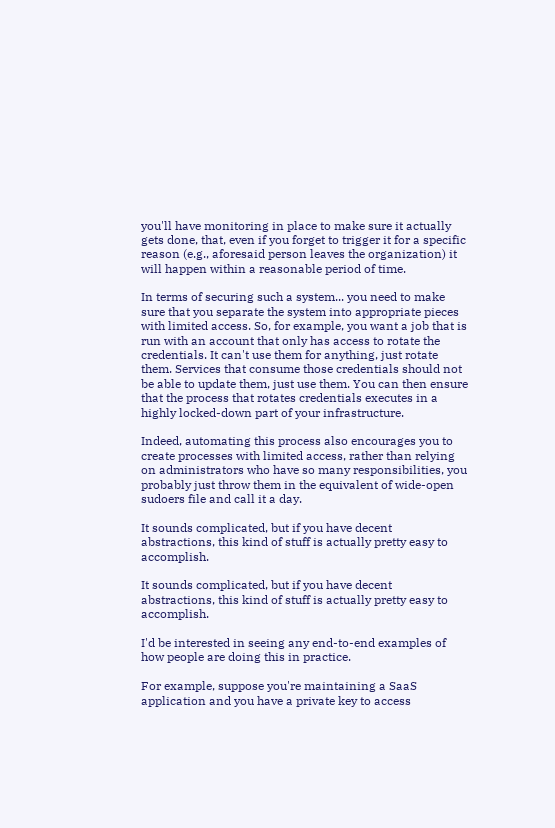you'll have monitoring in place to make sure it actually gets done, that, even if you forget to trigger it for a specific reason (e.g., aforesaid person leaves the organization) it will happen within a reasonable period of time.

In terms of securing such a system... you need to make sure that you separate the system into appropriate pieces with limited access. So, for example, you want a job that is run with an account that only has access to rotate the credentials. It can't use them for anything, just rotate them. Services that consume those credentials should not be able to update them, just use them. You can then ensure that the process that rotates credentials executes in a highly locked-down part of your infrastructure.

Indeed, automating this process also encourages you to create processes with limited access, rather than relying on administrators who have so many responsibilities, you probably just throw them in the equivalent of wide-open sudoers file and call it a day.

It sounds complicated, but if you have decent abstractions, this kind of stuff is actually pretty easy to accomplish.

It sounds complicated, but if you have decent abstractions, this kind of stuff is actually pretty easy to accomplish.

I'd be interested in seeing any end-to-end examples of how people are doing this in practice.

For example, suppose you're maintaining a SaaS application and you have a private key to access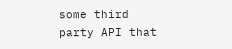some third party API that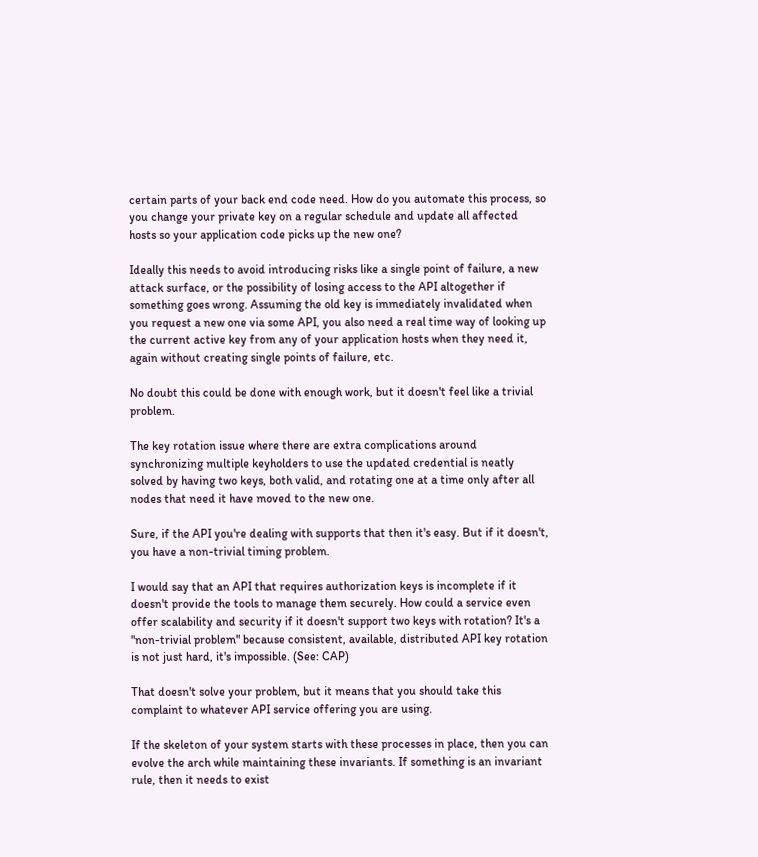certain parts of your back end code need. How do you automate this process, so you change your private key on a regular schedule and update all affected hosts so your application code picks up the new one?

Ideally this needs to avoid introducing risks like a single point of failure, a new attack surface, or the possibility of losing access to the API altogether if something goes wrong. Assuming the old key is immediately invalidated when you request a new one via some API, you also need a real time way of looking up the current active key from any of your application hosts when they need it, again without creating single points of failure, etc.

No doubt this could be done with enough work, but it doesn't feel like a trivial problem.

The key rotation issue where there are extra complications around synchronizing multiple keyholders to use the updated credential is neatly solved by having two keys, both valid, and rotating one at a time only after all nodes that need it have moved to the new one.

Sure, if the API you're dealing with supports that then it's easy. But if it doesn't, you have a non-trivial timing problem.

I would say that an API that requires authorization keys is incomplete if it doesn't provide the tools to manage them securely. How could a service even offer scalability and security if it doesn't support two keys with rotation? It's a "non-trivial problem" because consistent, available, distributed API key rotation is not just hard, it's impossible. (See: CAP)

That doesn't solve your problem, but it means that you should take this complaint to whatever API service offering you are using.

If the skeleton of your system starts with these processes in place, then you can evolve the arch while maintaining these invariants. If something is an invariant rule, then it needs to exist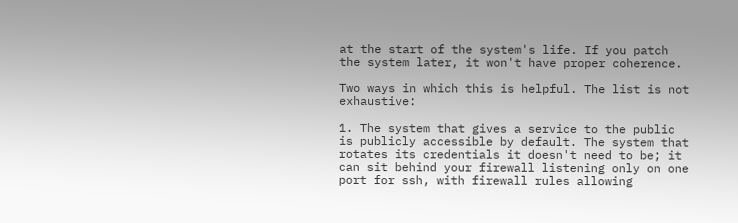at the start of the system's life. If you patch the system later, it won't have proper coherence.

Two ways in which this is helpful. The list is not exhaustive:

1. The system that gives a service to the public is publicly accessible by default. The system that rotates its credentials it doesn't need to be; it can sit behind your firewall listening only on one port for ssh, with firewall rules allowing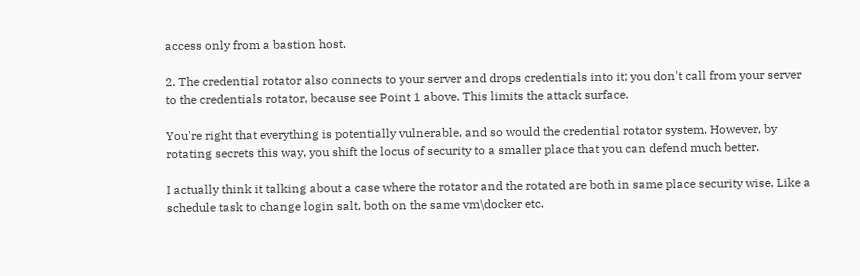access only from a bastion host.

2. The credential rotator also connects to your server and drops credentials into it; you don't call from your server to the credentials rotator, because see Point 1 above. This limits the attack surface.

You're right that everything is potentially vulnerable, and so would the credential rotator system. However, by rotating secrets this way, you shift the locus of security to a smaller place that you can defend much better.

I actually think it talking about a case where the rotator and the rotated are both in same place security wise, Like a schedule task to change login salt, both on the same vm\docker etc.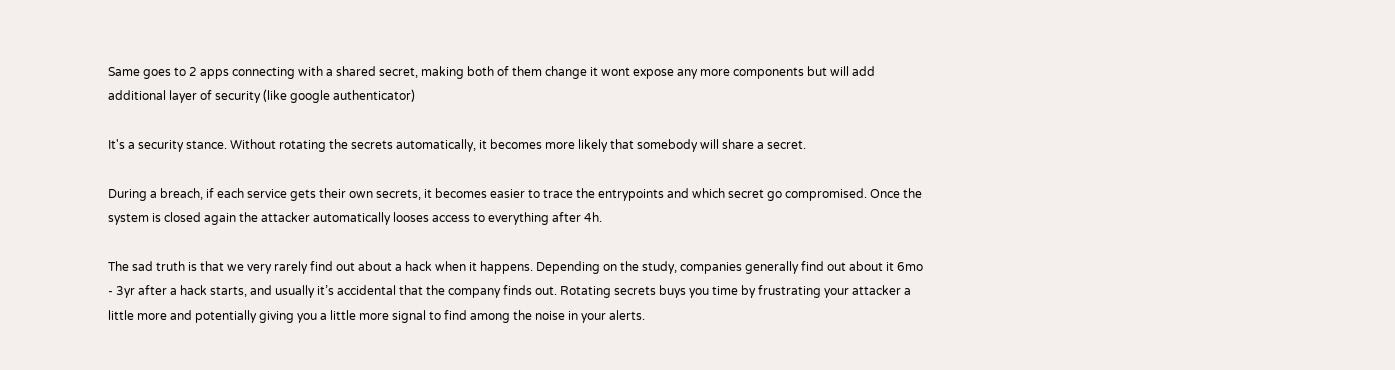Same goes to 2 apps connecting with a shared secret, making both of them change it wont expose any more components but will add additional layer of security (like google authenticator)

It's a security stance. Without rotating the secrets automatically, it becomes more likely that somebody will share a secret.

During a breach, if each service gets their own secrets, it becomes easier to trace the entrypoints and which secret go compromised. Once the system is closed again the attacker automatically looses access to everything after 4h.

The sad truth is that we very rarely find out about a hack when it happens. Depending on the study, companies generally find out about it 6mo - 3yr after a hack starts, and usually it’s accidental that the company finds out. Rotating secrets buys you time by frustrating your attacker a little more and potentially giving you a little more signal to find among the noise in your alerts.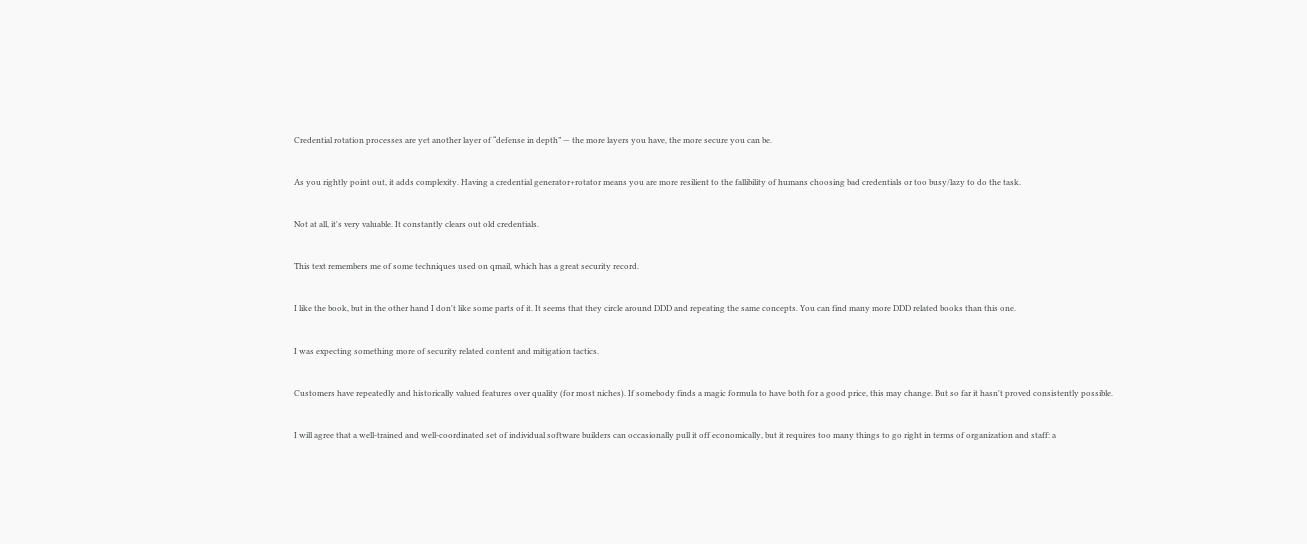Credential rotation processes are yet another layer of “defense in depth” — the more layers you have, the more secure you can be.

As you rightly point out, it adds complexity. Having a credential generator+rotator means you are more resilient to the fallibility of humans choosing bad credentials or too busy/lazy to do the task.

Not at all, it's very valuable. It constantly clears out old credentials.

This text remembers me of some techniques used on qmail, which has a great security record.

I like the book, but in the other hand I don't like some parts of it. It seems that they circle around DDD and repeating the same concepts. You can find many more DDD related books than this one.

I was expecting something more of security related content and mitigation tactics.

Customers have repeatedly and historically valued features over quality (for most niches). If somebody finds a magic formula to have both for a good price, this may change. But so far it hasn't proved consistently possible.

I will agree that a well-trained and well-coordinated set of individual software builders can occasionally pull it off economically, but it requires too many things to go right in terms of organization and staff: a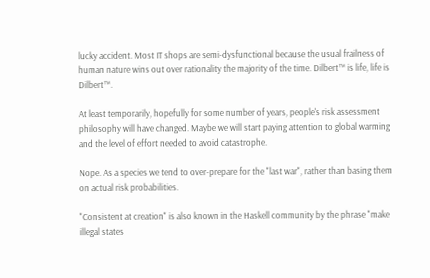lucky accident. Most IT shops are semi-dysfunctional because the usual frailness of human nature wins out over rationality the majority of the time. Dilbert™ is life, life is Dilbert™.

At least temporarily, hopefully for some number of years, people's risk assessment philosophy will have changed. Maybe we will start paying attention to global warming and the level of effort needed to avoid catastrophe.

Nope. As a species we tend to over-prepare for the "last war", rather than basing them on actual risk probabilities.

"Consistent at creation" is also known in the Haskell community by the phrase "make illegal states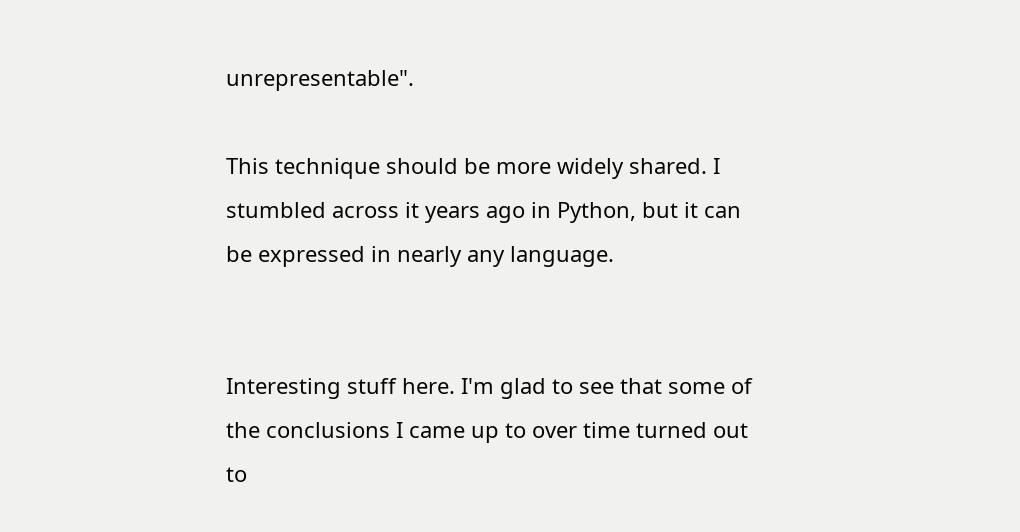unrepresentable".

This technique should be more widely shared. I stumbled across it years ago in Python, but it can be expressed in nearly any language.


Interesting stuff here. I'm glad to see that some of the conclusions I came up to over time turned out to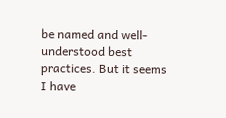be named and well-understood best practices. But it seems I have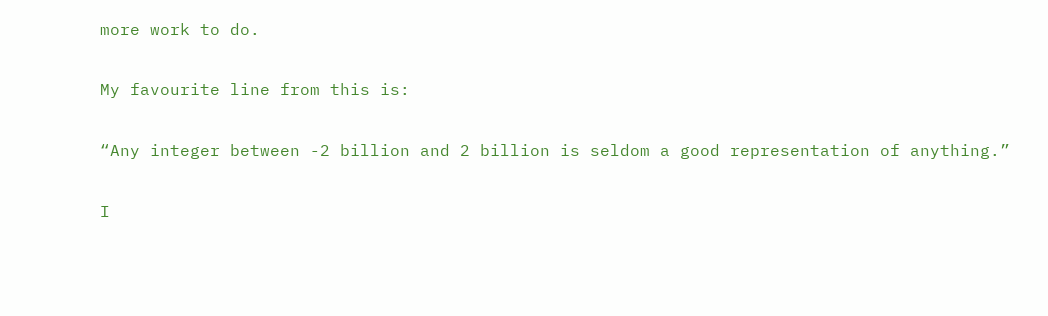more work to do.

My favourite line from this is:

“Any integer between -2 billion and 2 billion is seldom a good representation of anything.”

I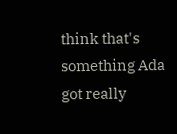think that's something Ada got really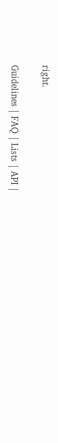right.

Guidelines | FAQ | Lists | API |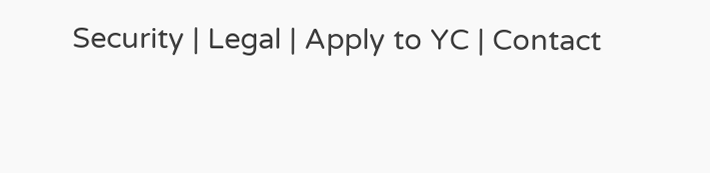Security | Legal | Apply to YC | Contact